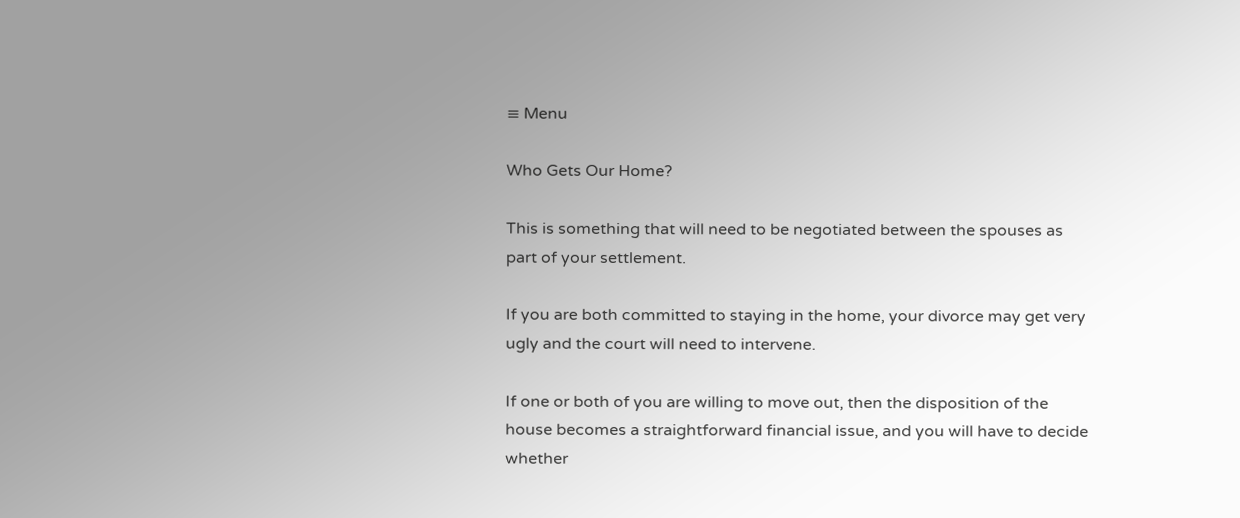≡ Menu

Who Gets Our Home?

This is something that will need to be negotiated between the spouses as part of your settlement.

If you are both committed to staying in the home, your divorce may get very ugly and the court will need to intervene.

If one or both of you are willing to move out, then the disposition of the house becomes a straightforward financial issue, and you will have to decide whether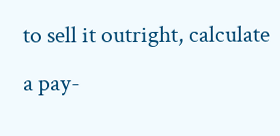to sell it outright, calculate a pay-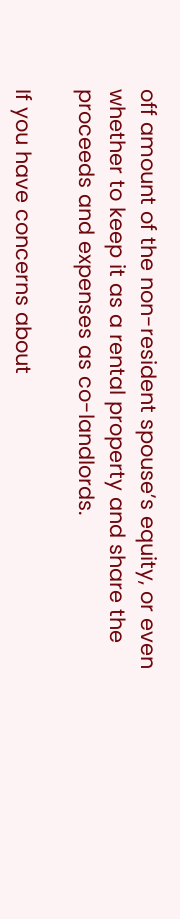off amount of the non-resident spouse’s equity, or even whether to keep it as a rental property and share the proceeds and expenses as co-landlords.

If you have concerns about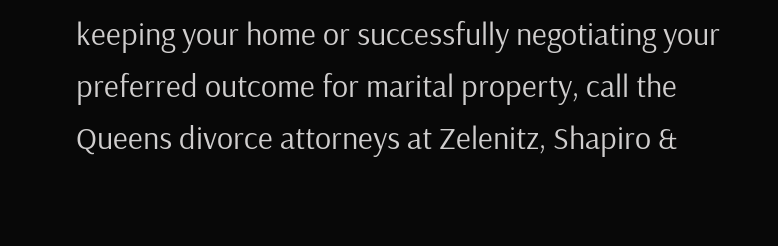keeping your home or successfully negotiating your preferred outcome for marital property, call the Queens divorce attorneys at Zelenitz, Shapiro &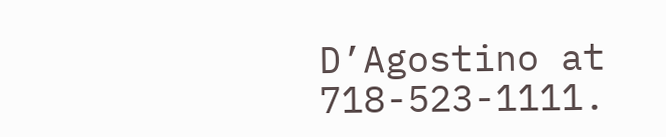D’Agostino at 718-523-1111.